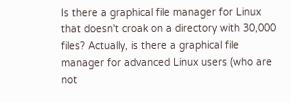Is there a graphical file manager for Linux that doesn't croak on a directory with 30,000 files? Actually, is there a graphical file manager for advanced Linux users (who are not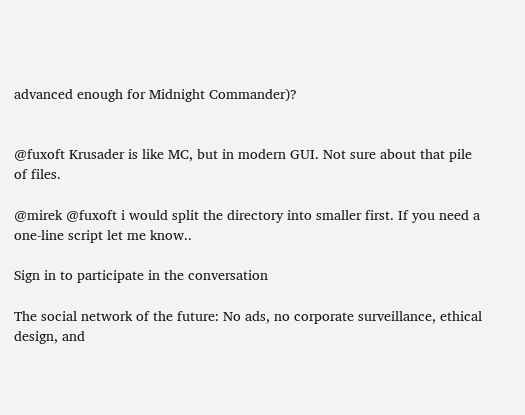advanced enough for Midnight Commander)?


@fuxoft Krusader is like MC, but in modern GUI. Not sure about that pile of files.

@mirek @fuxoft i would split the directory into smaller first. If you need a one-line script let me know..

Sign in to participate in the conversation

The social network of the future: No ads, no corporate surveillance, ethical design, and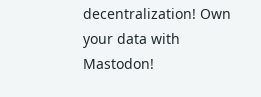decentralization! Own your data with Mastodon!